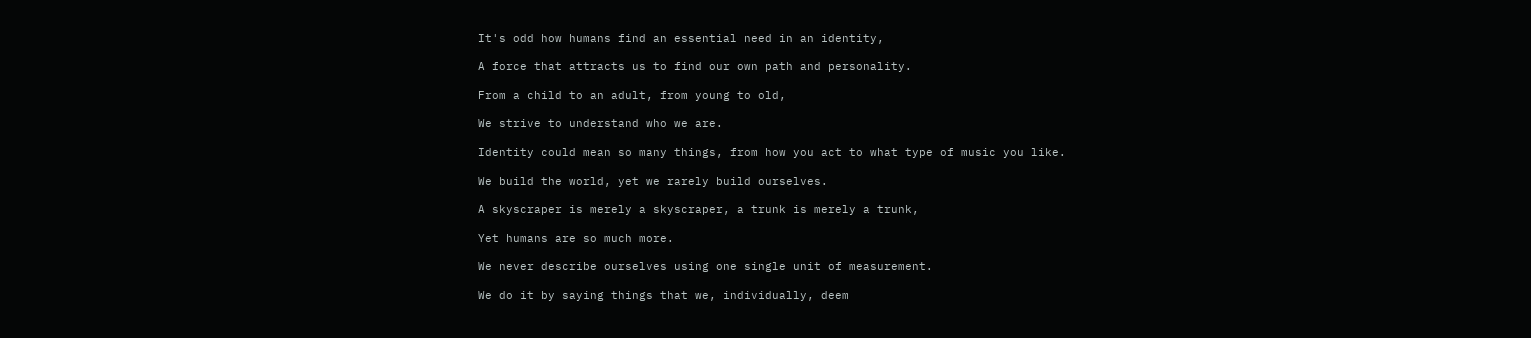It's odd how humans find an essential need in an identity,

A force that attracts us to find our own path and personality.

From a child to an adult, from young to old,

We strive to understand who we are.

Identity could mean so many things, from how you act to what type of music you like.

We build the world, yet we rarely build ourselves.

A skyscraper is merely a skyscraper, a trunk is merely a trunk,

Yet humans are so much more.

We never describe ourselves using one single unit of measurement.

We do it by saying things that we, individually, deem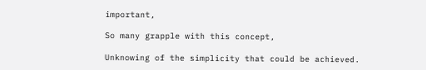important,

So many grapple with this concept,

Unknowing of the simplicity that could be achieved.